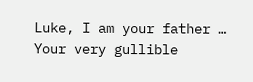Luke, I am your father … Your very gullible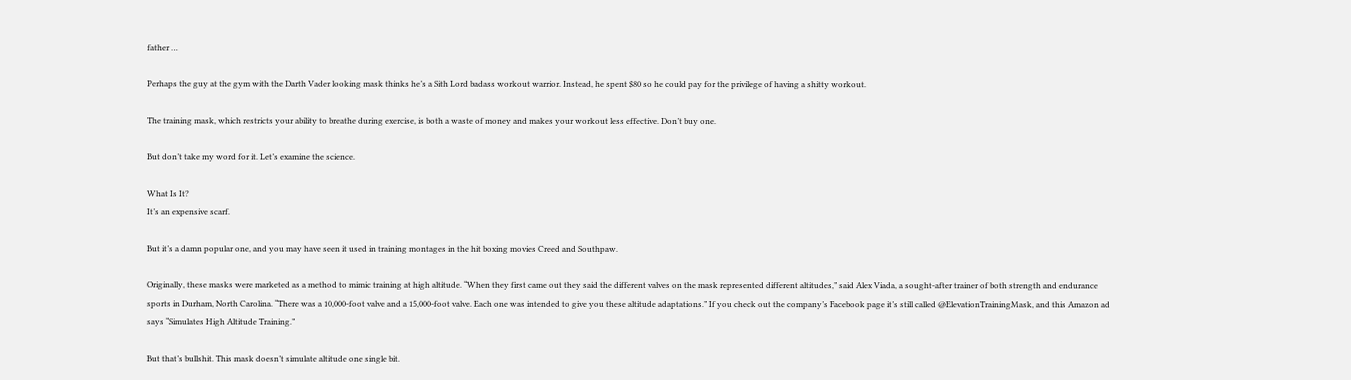father …

Perhaps the guy at the gym with the Darth Vader looking mask thinks he’s a Sith Lord badass workout warrior. Instead, he spent $80 so he could pay for the privilege of having a shitty workout.

The training mask, which restricts your ability to breathe during exercise, is both a waste of money and makes your workout less effective. Don’t buy one.

But don’t take my word for it. Let’s examine the science.

What Is It?
It’s an expensive scarf.

But it’s a damn popular one, and you may have seen it used in training montages in the hit boxing movies Creed and Southpaw.

Originally, these masks were marketed as a method to mimic training at high altitude. “When they first came out they said the different valves on the mask represented different altitudes,” said Alex Viada, a sought-after trainer of both strength and endurance sports in Durham, North Carolina. “There was a 10,000-foot valve and a 15,000-foot valve. Each one was intended to give you these altitude adaptations.” If you check out the company’s Facebook page it’s still called @ElevationTrainingMask, and this Amazon ad says “Simulates High Altitude Training.”

But that’s bullshit. This mask doesn’t simulate altitude one single bit.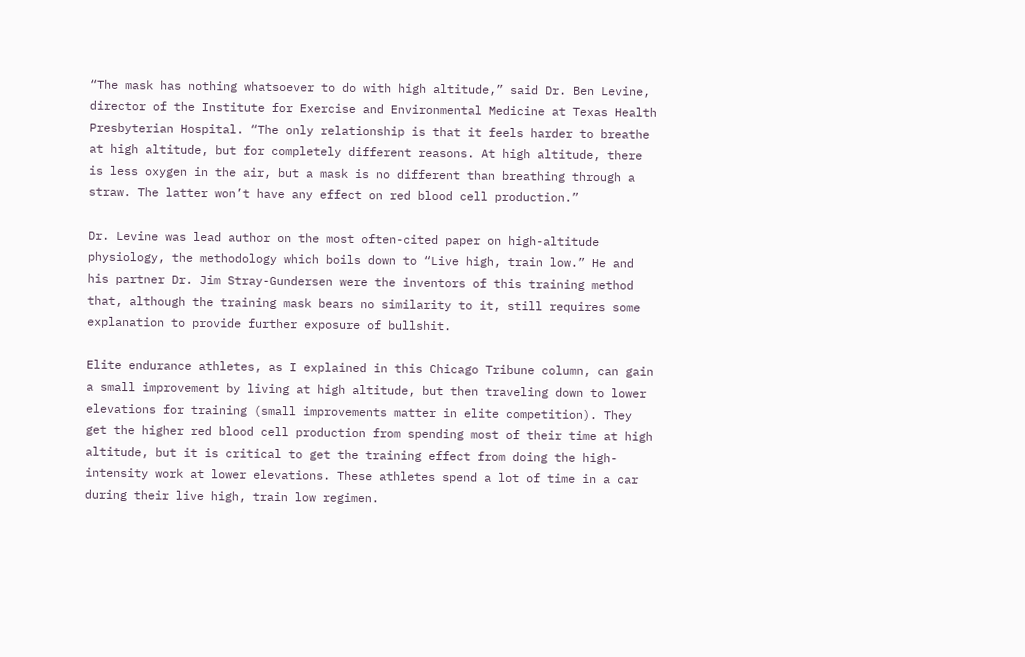“The mask has nothing whatsoever to do with high altitude,” said Dr. Ben Levine, director of the Institute for Exercise and Environmental Medicine at Texas Health Presbyterian Hospital. “The only relationship is that it feels harder to breathe at high altitude, but for completely different reasons. At high altitude, there is less oxygen in the air, but a mask is no different than breathing through a straw. The latter won’t have any effect on red blood cell production.”

Dr. Levine was lead author on the most often-cited paper on high-altitude physiology, the methodology which boils down to “Live high, train low.” He and his partner Dr. Jim Stray-Gundersen were the inventors of this training method that, although the training mask bears no similarity to it, still requires some explanation to provide further exposure of bullshit.

Elite endurance athletes, as I explained in this Chicago Tribune column, can gain a small improvement by living at high altitude, but then traveling down to lower elevations for training (small improvements matter in elite competition). They get the higher red blood cell production from spending most of their time at high altitude, but it is critical to get the training effect from doing the high-intensity work at lower elevations. These athletes spend a lot of time in a car during their live high, train low regimen.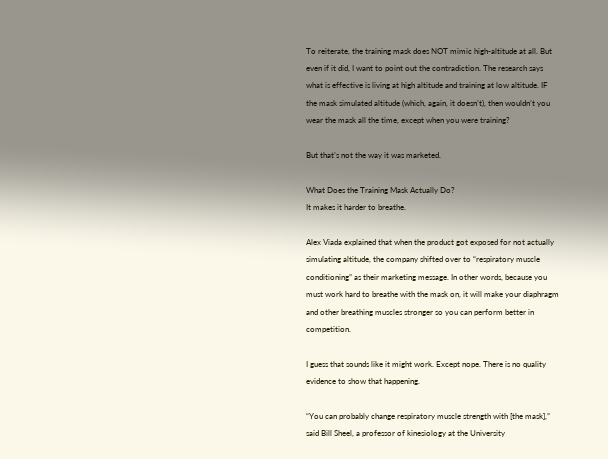To reiterate, the training mask does NOT mimic high-altitude at all. But even if it did, I want to point out the contradiction. The research says what is effective is living at high altitude and training at low altitude. IF the mask simulated altitude (which, again, it doesn’t), then wouldn’t you wear the mask all the time, except when you were training?

But that’s not the way it was marketed.

What Does the Training Mask Actually Do?
It makes it harder to breathe.

Alex Viada explained that when the product got exposed for not actually simulating altitude, the company shifted over to “respiratory muscle conditioning” as their marketing message. In other words, because you must work hard to breathe with the mask on, it will make your diaphragm and other breathing muscles stronger so you can perform better in competition.

I guess that sounds like it might work. Except nope. There is no quality evidence to show that happening.

“You can probably change respiratory muscle strength with [the mask],” said Bill Sheel, a professor of kinesiology at the University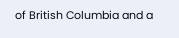of British Columbia and a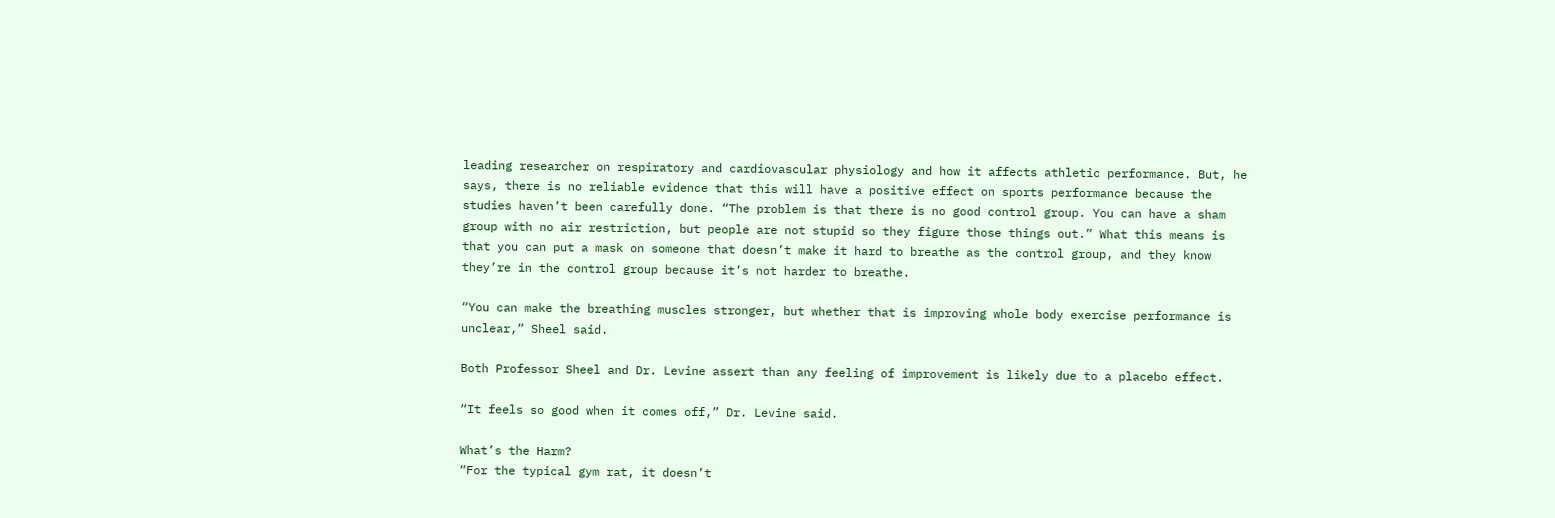leading researcher on respiratory and cardiovascular physiology and how it affects athletic performance. But, he says, there is no reliable evidence that this will have a positive effect on sports performance because the studies haven’t been carefully done. “The problem is that there is no good control group. You can have a sham group with no air restriction, but people are not stupid so they figure those things out.” What this means is that you can put a mask on someone that doesn’t make it hard to breathe as the control group, and they know they’re in the control group because it’s not harder to breathe.

“You can make the breathing muscles stronger, but whether that is improving whole body exercise performance is unclear,” Sheel said.

Both Professor Sheel and Dr. Levine assert than any feeling of improvement is likely due to a placebo effect.

“It feels so good when it comes off,” Dr. Levine said.

What’s the Harm?
“For the typical gym rat, it doesn’t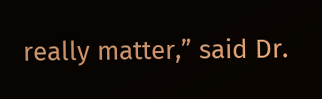really matter,” said Dr.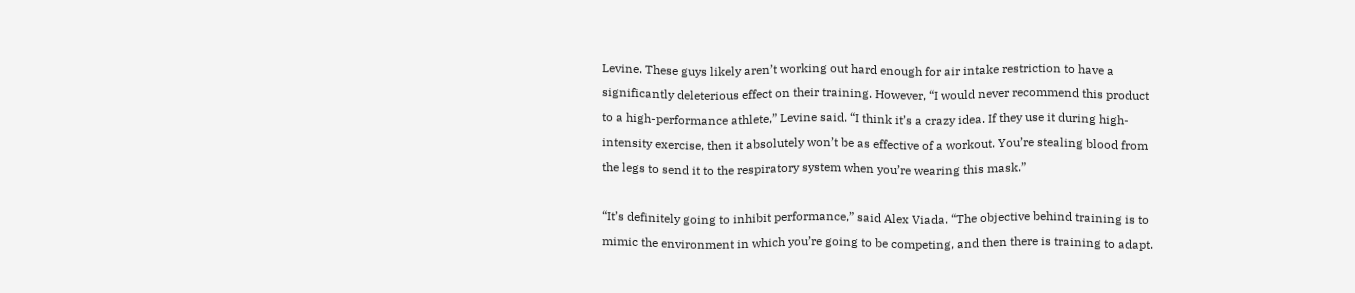Levine. These guys likely aren’t working out hard enough for air intake restriction to have a significantly deleterious effect on their training. However, “I would never recommend this product to a high-performance athlete,” Levine said. “I think it’s a crazy idea. If they use it during high-intensity exercise, then it absolutely won’t be as effective of a workout. You’re stealing blood from the legs to send it to the respiratory system when you’re wearing this mask.”

“It’s definitely going to inhibit performance,” said Alex Viada. “The objective behind training is to mimic the environment in which you’re going to be competing, and then there is training to adapt.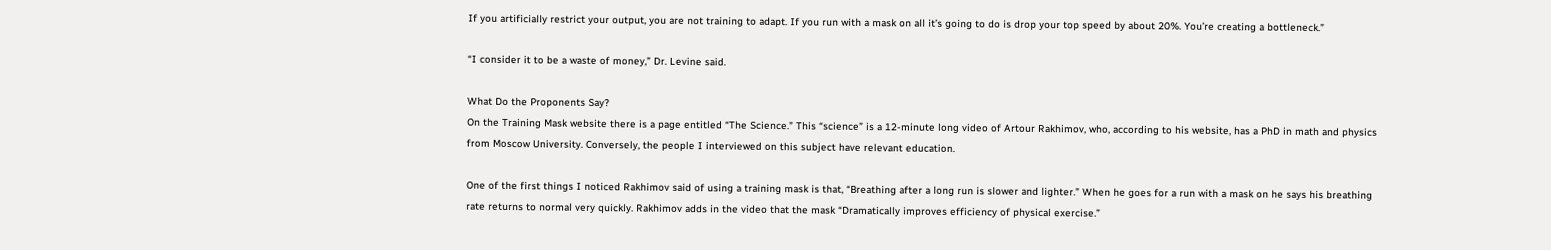If you artificially restrict your output, you are not training to adapt. If you run with a mask on all it’s going to do is drop your top speed by about 20%. You’re creating a bottleneck.”

“I consider it to be a waste of money,” Dr. Levine said.

What Do the Proponents Say?
On the Training Mask website there is a page entitled “The Science.” This “science” is a 12-minute long video of Artour Rakhimov, who, according to his website, has a PhD in math and physics from Moscow University. Conversely, the people I interviewed on this subject have relevant education.

One of the first things I noticed Rakhimov said of using a training mask is that, “Breathing after a long run is slower and lighter.” When he goes for a run with a mask on he says his breathing rate returns to normal very quickly. Rakhimov adds in the video that the mask “Dramatically improves efficiency of physical exercise.”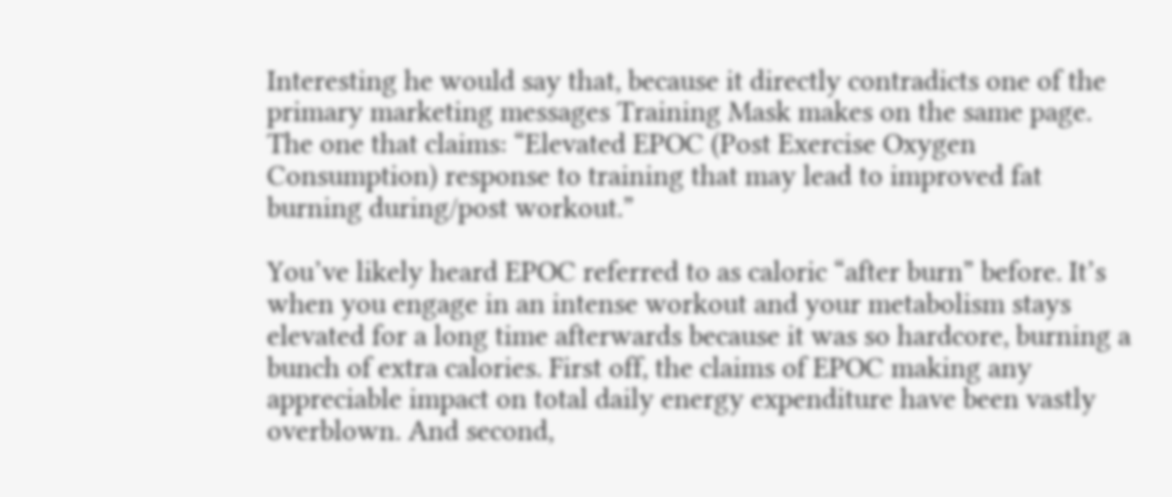Interesting he would say that, because it directly contradicts one of the primary marketing messages Training Mask makes on the same page. The one that claims: “Elevated EPOC (Post Exercise Oxygen Consumption) response to training that may lead to improved fat burning during/post workout.”

You’ve likely heard EPOC referred to as caloric “after burn” before. It’s when you engage in an intense workout and your metabolism stays elevated for a long time afterwards because it was so hardcore, burning a bunch of extra calories. First off, the claims of EPOC making any appreciable impact on total daily energy expenditure have been vastly overblown. And second,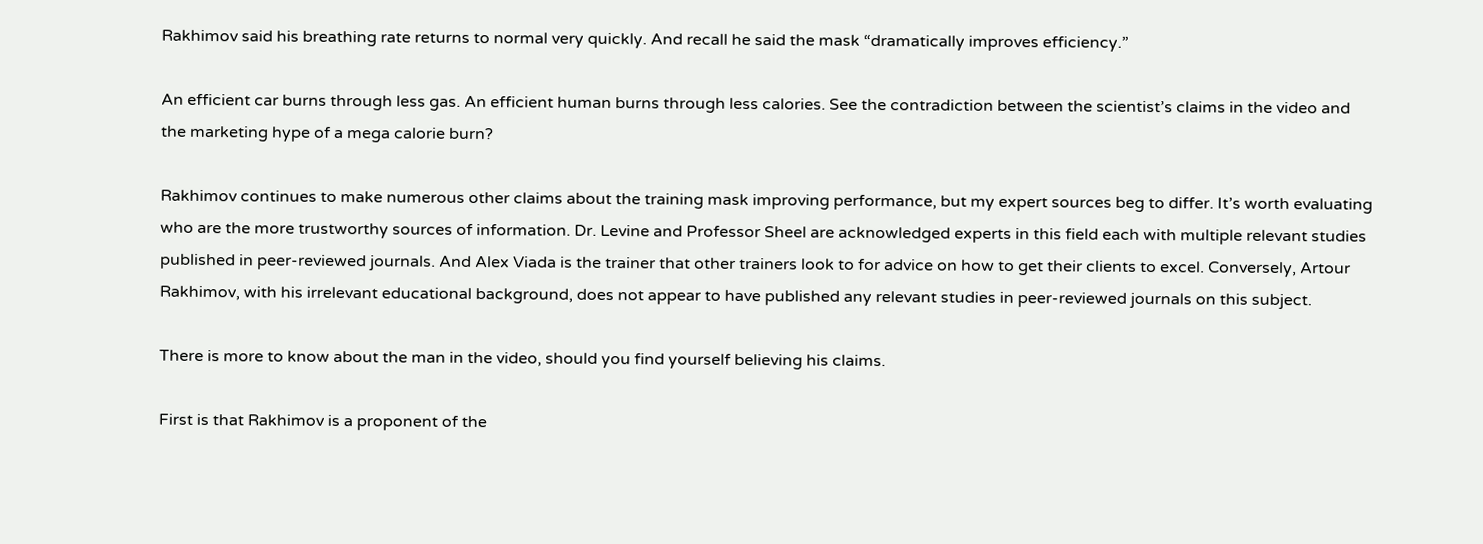Rakhimov said his breathing rate returns to normal very quickly. And recall he said the mask “dramatically improves efficiency.”

An efficient car burns through less gas. An efficient human burns through less calories. See the contradiction between the scientist’s claims in the video and the marketing hype of a mega calorie burn?

Rakhimov continues to make numerous other claims about the training mask improving performance, but my expert sources beg to differ. It’s worth evaluating who are the more trustworthy sources of information. Dr. Levine and Professor Sheel are acknowledged experts in this field each with multiple relevant studies published in peer-reviewed journals. And Alex Viada is the trainer that other trainers look to for advice on how to get their clients to excel. Conversely, Artour Rakhimov, with his irrelevant educational background, does not appear to have published any relevant studies in peer-reviewed journals on this subject.

There is more to know about the man in the video, should you find yourself believing his claims.

First is that Rakhimov is a proponent of the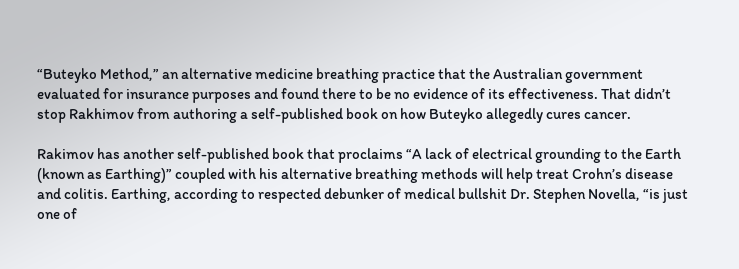“Buteyko Method,” an alternative medicine breathing practice that the Australian government evaluated for insurance purposes and found there to be no evidence of its effectiveness. That didn’t stop Rakhimov from authoring a self-published book on how Buteyko allegedly cures cancer.

Rakimov has another self-published book that proclaims “A lack of electrical grounding to the Earth (known as Earthing)” coupled with his alternative breathing methods will help treat Crohn’s disease and colitis. Earthing, according to respected debunker of medical bullshit Dr. Stephen Novella, “is just one of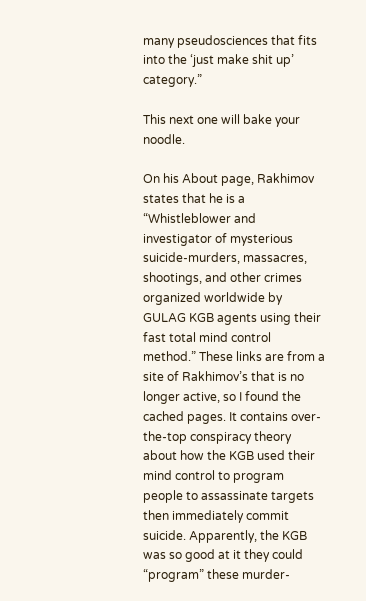many pseudosciences that fits into the ‘just make shit up’ category.”

This next one will bake your noodle.

On his About page, Rakhimov states that he is a “Whistleblower and investigator of mysterious suicide-murders, massacres, shootings, and other crimes organized worldwide by GULAG KGB agents using their fast total mind control method.” These links are from a site of Rakhimov’s that is no longer active, so I found the cached pages. It contains over-the-top conspiracy theory about how the KGB used their mind control to program people to assassinate targets then immediately commit suicide. Apparently, the KGB was so good at it they could “program” these murder-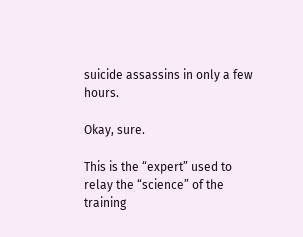suicide assassins in only a few hours.

Okay, sure.

This is the “expert” used to relay the “science” of the training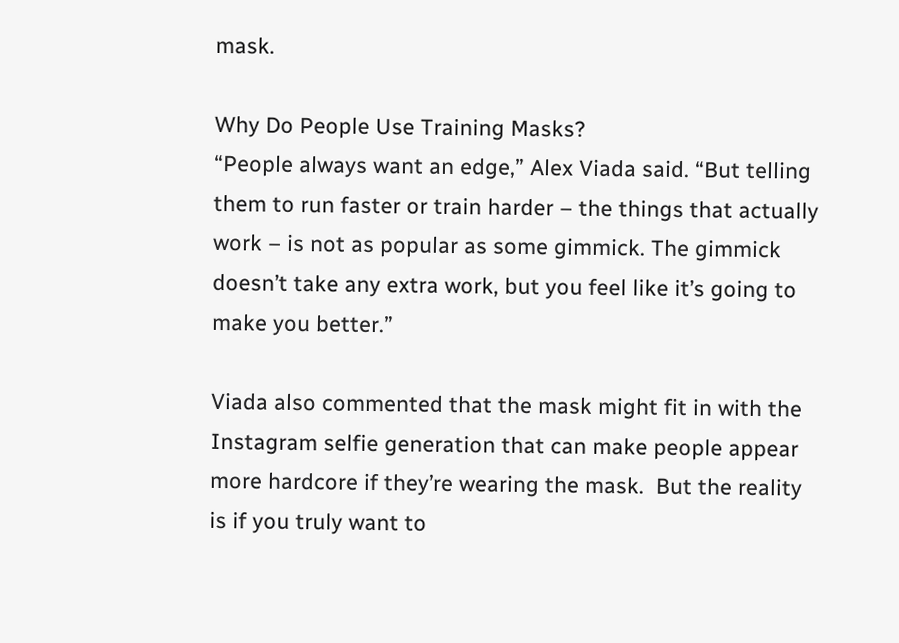mask.

Why Do People Use Training Masks?
“People always want an edge,” Alex Viada said. “But telling them to run faster or train harder – the things that actually work – is not as popular as some gimmick. The gimmick doesn’t take any extra work, but you feel like it’s going to make you better.”

Viada also commented that the mask might fit in with the Instagram selfie generation that can make people appear more hardcore if they’re wearing the mask.  But the reality is if you truly want to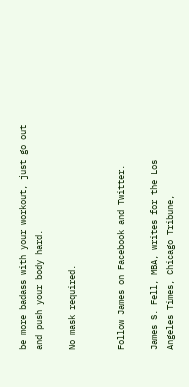be more badass with your workout, just go out and push your body hard.

No mask required.


Follow James on Facebook and Twitter.

James S. Fell, MBA, writes for the Los Angeles Times, Chicago Tribune,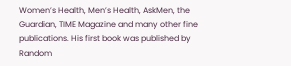Women’s Health, Men’s Health, AskMen, the Guardian, TIME Magazine and many other fine publications. His first book was published by Random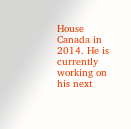House Canada in 2014. He is currently working on his next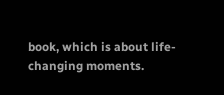book, which is about life-changing moments.